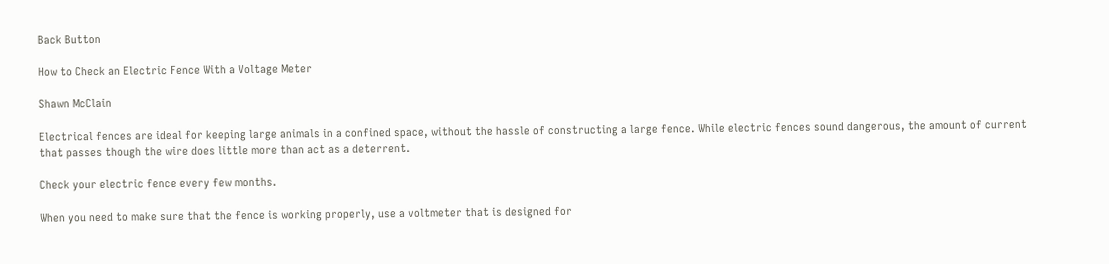Back Button

How to Check an Electric Fence With a Voltage Meter

Shawn McClain

Electrical fences are ideal for keeping large animals in a confined space, without the hassle of constructing a large fence. While electric fences sound dangerous, the amount of current that passes though the wire does little more than act as a deterrent.

Check your electric fence every few months.

When you need to make sure that the fence is working properly, use a voltmeter that is designed for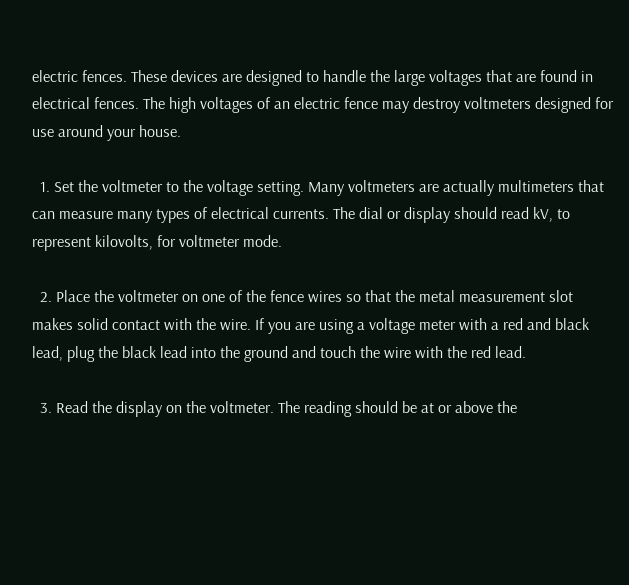electric fences. These devices are designed to handle the large voltages that are found in electrical fences. The high voltages of an electric fence may destroy voltmeters designed for use around your house.

  1. Set the voltmeter to the voltage setting. Many voltmeters are actually multimeters that can measure many types of electrical currents. The dial or display should read kV, to represent kilovolts, for voltmeter mode.

  2. Place the voltmeter on one of the fence wires so that the metal measurement slot makes solid contact with the wire. If you are using a voltage meter with a red and black lead, plug the black lead into the ground and touch the wire with the red lead.

  3. Read the display on the voltmeter. The reading should be at or above the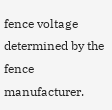fence voltage determined by the fence manufacturer.